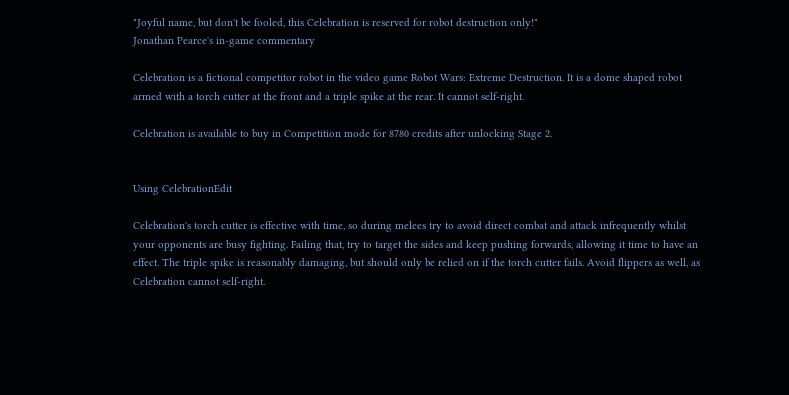"Joyful name, but don't be fooled, this Celebration is reserved for robot destruction only!"
Jonathan Pearce's in-game commentary

Celebration is a fictional competitor robot in the video game Robot Wars: Extreme Destruction. It is a dome shaped robot armed with a torch cutter at the front and a triple spike at the rear. It cannot self-right.

Celebration is available to buy in Competition mode for 8780 credits after unlocking Stage 2.


Using CelebrationEdit

Celebration's torch cutter is effective with time, so during melees try to avoid direct combat and attack infrequently whilst your opponents are busy fighting. Failing that, try to target the sides and keep pushing forwards, allowing it time to have an effect. The triple spike is reasonably damaging, but should only be relied on if the torch cutter fails. Avoid flippers as well, as Celebration cannot self-right.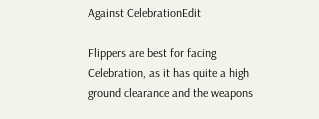Against CelebrationEdit

Flippers are best for facing Celebration, as it has quite a high ground clearance and the weapons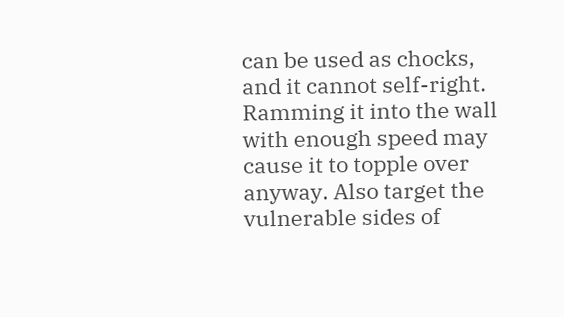can be used as chocks, and it cannot self-right. Ramming it into the wall with enough speed may cause it to topple over anyway. Also target the vulnerable sides of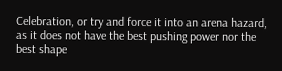Celebration, or try and force it into an arena hazard, as it does not have the best pushing power nor the best shape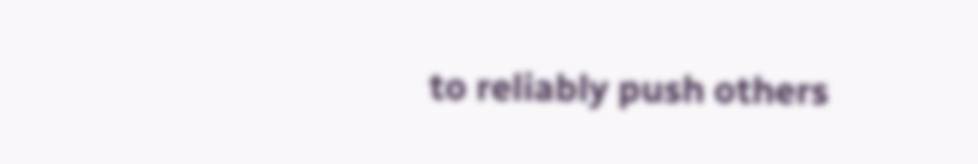to reliably push others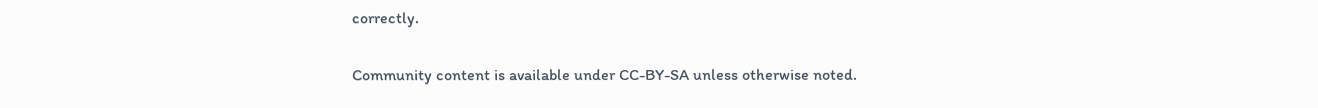correctly.

Community content is available under CC-BY-SA unless otherwise noted.